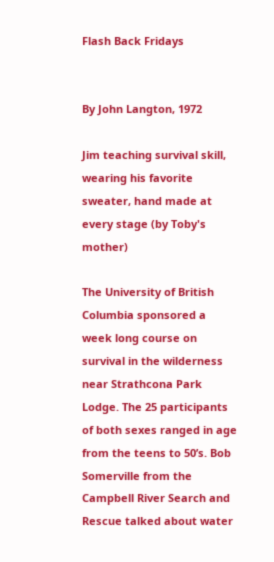Flash Back Fridays


By John Langton, 1972

Jim teaching survival skill, wearing his favorite sweater, hand made at every stage (by Toby's mother)

The University of British Columbia sponsored a week long course on survival in the wilderness near Strathcona Park Lodge. The 25 participants of both sexes ranged in age from the teens to 50’s. Bob Somerville from the Campbell River Search and Rescue talked about water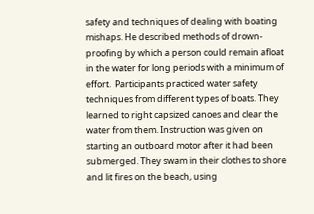safety and techniques of dealing with boating mishaps. He described methods of drown-proofing by which a person could remain afloat in the water for long periods with a minimum of effort.  Participants practiced water safety techniques from different types of boats. They learned to right capsized canoes and clear the water from them. Instruction was given on starting an outboard motor after it had been submerged. They swam in their clothes to shore and lit fires on the beach, using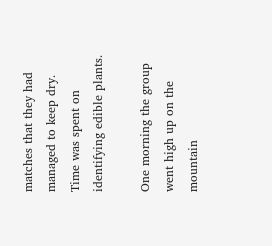matches that they had managed to keep dry. Time was spent on identifying edible plants.

One morning the group went high up on the mountain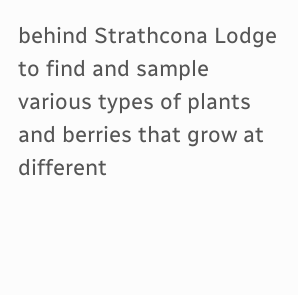behind Strathcona Lodge to find and sample various types of plants and berries that grow at different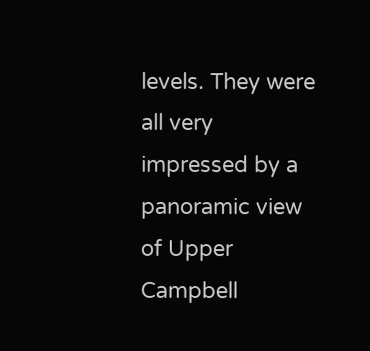levels. They were all very impressed by a panoramic view of Upper Campbell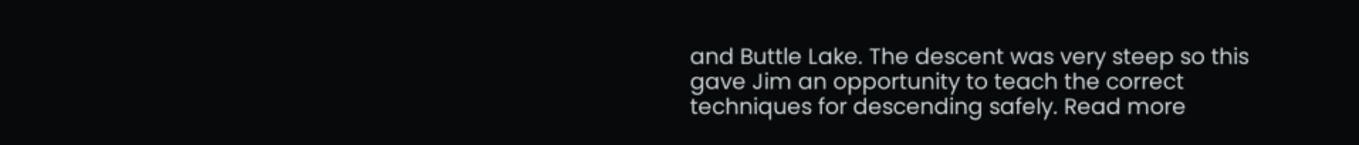and Buttle Lake. The descent was very steep so this gave Jim an opportunity to teach the correct techniques for descending safely. Read more